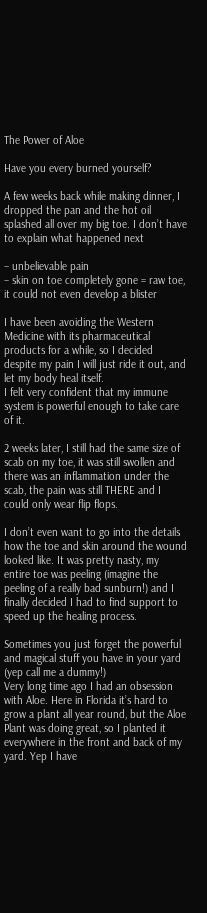The Power of Aloe

Have you every burned yourself?

A few weeks back while making dinner, I dropped the pan and the hot oil splashed all over my big toe. I don’t have to explain what happened next

– unbelievable pain
– skin on toe completely gone = raw toe, it could not even develop a blister

I have been avoiding the Western Medicine with its pharmaceutical products for a while, so I decided despite my pain I will just ride it out, and let my body heal itself.
I felt very confident that my immune system is powerful enough to take care of it.

2 weeks later, I still had the same size of scab on my toe, it was still swollen and there was an inflammation under the scab, the pain was still THERE and I could only wear flip flops.

I don’t even want to go into the details how the toe and skin around the wound looked like. It was pretty nasty, my entire toe was peeling (imagine the peeling of a really bad sunburn!) and I finally decided I had to find support to speed up the healing process.

Sometimes you just forget the powerful and magical stuff you have in your yard (yep call me a dummy!)
Very long time ago I had an obsession with Aloe. Here in Florida it’s hard to grow a plant all year round, but the Aloe Plant was doing great, so I planted it everywhere in the front and back of my yard. Yep I have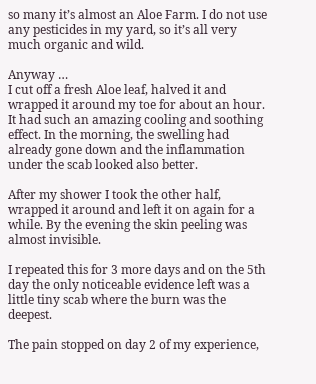so many it’s almost an Aloe Farm. I do not use any pesticides in my yard, so it’s all very much organic and wild.

Anyway …
I cut off a fresh Aloe leaf, halved it and wrapped it around my toe for about an hour. It had such an amazing cooling and soothing effect. In the morning, the swelling had already gone down and the inflammation under the scab looked also better.

After my shower I took the other half, wrapped it around and left it on again for a while. By the evening the skin peeling was almost invisible.

I repeated this for 3 more days and on the 5th day the only noticeable evidence left was a little tiny scab where the burn was the deepest.

The pain stopped on day 2 of my experience,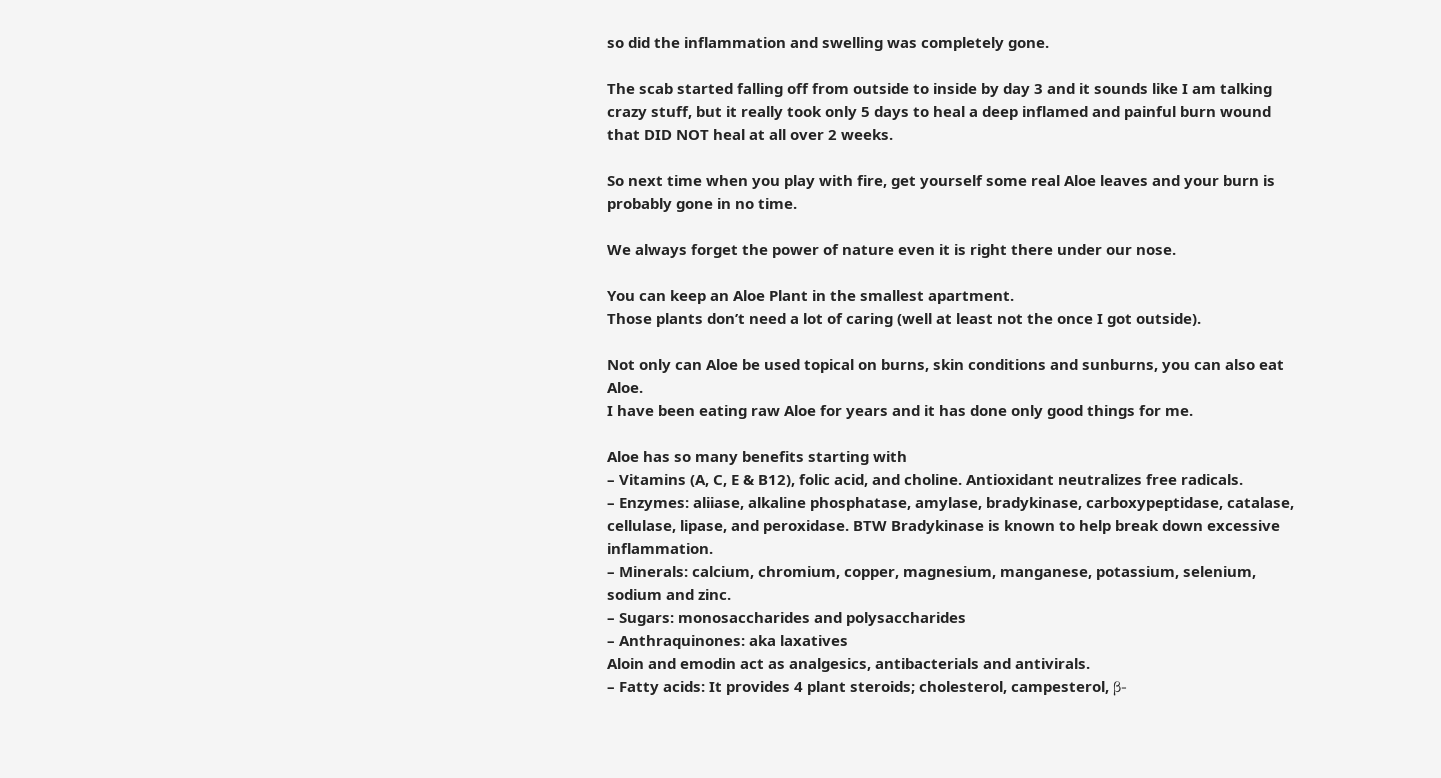so did the inflammation and swelling was completely gone.

The scab started falling off from outside to inside by day 3 and it sounds like I am talking crazy stuff, but it really took only 5 days to heal a deep inflamed and painful burn wound that DID NOT heal at all over 2 weeks.

So next time when you play with fire, get yourself some real Aloe leaves and your burn is probably gone in no time.

We always forget the power of nature even it is right there under our nose.

You can keep an Aloe Plant in the smallest apartment.
Those plants don’t need a lot of caring (well at least not the once I got outside).

Not only can Aloe be used topical on burns, skin conditions and sunburns, you can also eat Aloe.
I have been eating raw Aloe for years and it has done only good things for me.

Aloe has so many benefits starting with
– Vitamins (A, C, E & B12), folic acid, and choline. Antioxidant neutralizes free radicals.
– Enzymes: aliiase, alkaline phosphatase, amylase, bradykinase, carboxypeptidase, catalase, cellulase, lipase, and peroxidase. BTW Bradykinase is known to help break down excessive inflammation.
– Minerals: calcium, chromium, copper, magnesium, manganese, potassium, selenium, sodium and zinc.
– Sugars: monosaccharides and polysaccharides
– Anthraquinones: aka laxatives
Aloin and emodin act as analgesics, antibacterials and antivirals.
– Fatty acids: It provides 4 plant steroids; cholesterol, campesterol, β-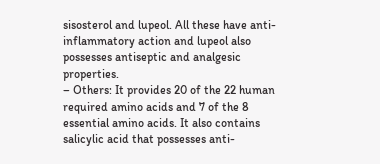sisosterol and lupeol. All these have anti-inflammatory action and lupeol also possesses antiseptic and analgesic properties.
– Others: It provides 20 of the 22 human required amino acids and 7 of the 8 essential amino acids. It also contains salicylic acid that possesses anti-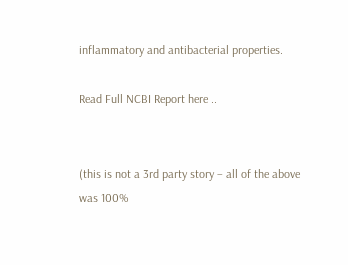inflammatory and antibacterial properties.

Read Full NCBI Report here ..


(this is not a 3rd party story – all of the above was 100%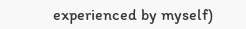experienced by myself)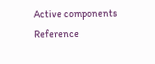Active components Reference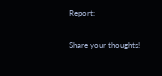Report:

Share your thoughts!